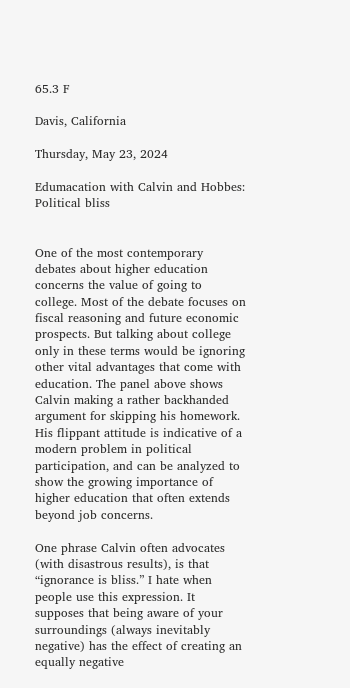65.3 F

Davis, California

Thursday, May 23, 2024

Edumacation with Calvin and Hobbes: Political bliss


One of the most contemporary debates about higher education concerns the value of going to college. Most of the debate focuses on fiscal reasoning and future economic prospects. But talking about college only in these terms would be ignoring other vital advantages that come with education. The panel above shows Calvin making a rather backhanded argument for skipping his homework. His flippant attitude is indicative of a modern problem in political participation, and can be analyzed to show the growing importance of higher education that often extends beyond job concerns.

One phrase Calvin often advocates (with disastrous results), is that “ignorance is bliss.” I hate when people use this expression. It supposes that being aware of your surroundings (always inevitably negative) has the effect of creating an equally negative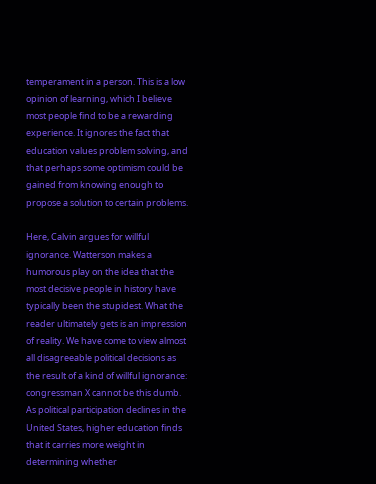temperament in a person. This is a low opinion of learning, which I believe most people find to be a rewarding experience. It ignores the fact that education values problem solving, and that perhaps some optimism could be gained from knowing enough to propose a solution to certain problems.

Here, Calvin argues for willful ignorance. Watterson makes a humorous play on the idea that the most decisive people in history have typically been the stupidest. What the reader ultimately gets is an impression of reality. We have come to view almost all disagreeable political decisions as the result of a kind of willful ignorance: congressman X cannot be this dumb. As political participation declines in the United States, higher education finds that it carries more weight in determining whether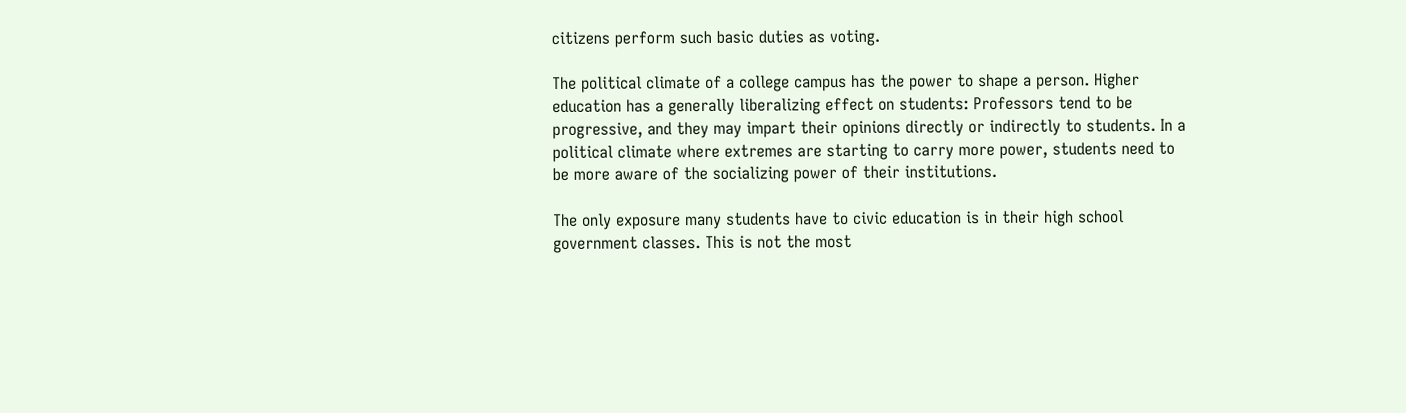citizens perform such basic duties as voting.

The political climate of a college campus has the power to shape a person. Higher education has a generally liberalizing effect on students: Professors tend to be progressive, and they may impart their opinions directly or indirectly to students. In a political climate where extremes are starting to carry more power, students need to be more aware of the socializing power of their institutions.

The only exposure many students have to civic education is in their high school government classes. This is not the most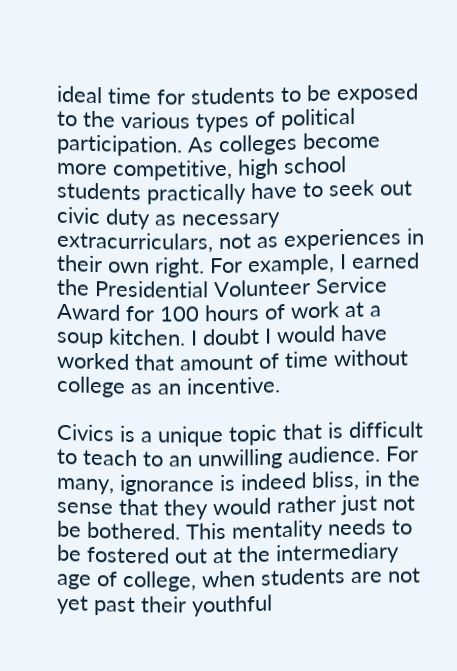ideal time for students to be exposed to the various types of political participation. As colleges become more competitive, high school students practically have to seek out civic duty as necessary extracurriculars, not as experiences in their own right. For example, I earned the Presidential Volunteer Service Award for 100 hours of work at a soup kitchen. I doubt I would have worked that amount of time without college as an incentive.

Civics is a unique topic that is difficult to teach to an unwilling audience. For many, ignorance is indeed bliss, in the sense that they would rather just not be bothered. This mentality needs to be fostered out at the intermediary age of college, when students are not yet past their youthful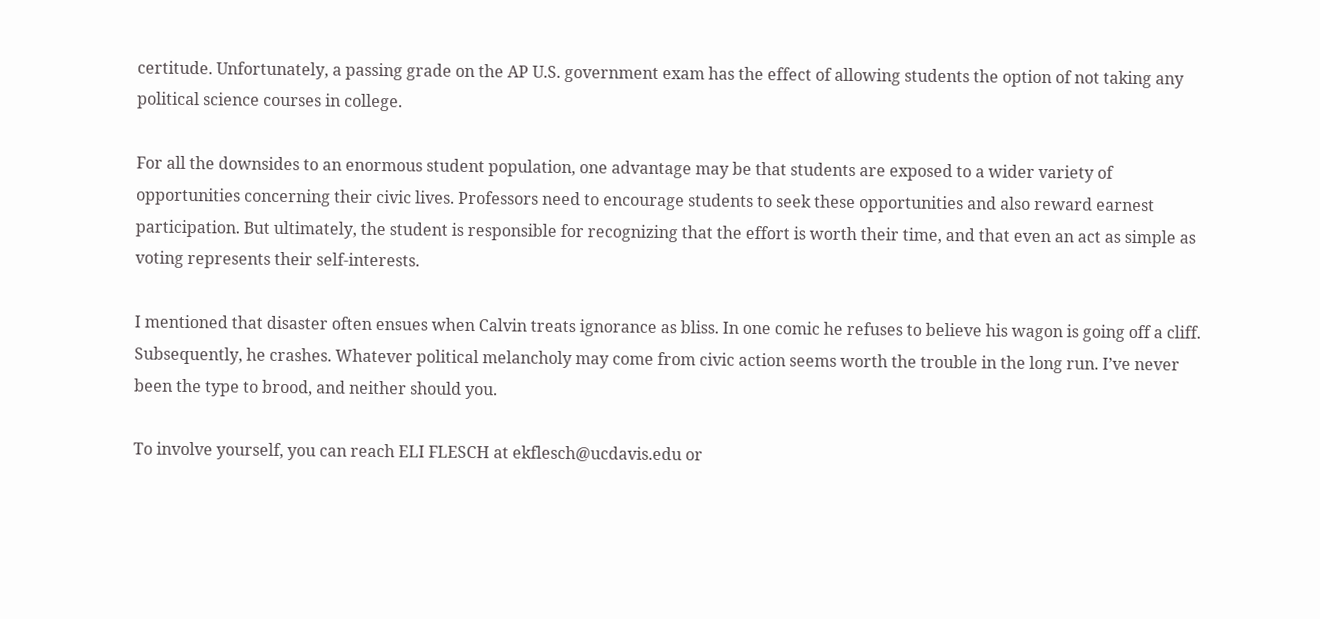certitude. Unfortunately, a passing grade on the AP U.S. government exam has the effect of allowing students the option of not taking any political science courses in college.

For all the downsides to an enormous student population, one advantage may be that students are exposed to a wider variety of opportunities concerning their civic lives. Professors need to encourage students to seek these opportunities and also reward earnest participation. But ultimately, the student is responsible for recognizing that the effort is worth their time, and that even an act as simple as voting represents their self-interests.

I mentioned that disaster often ensues when Calvin treats ignorance as bliss. In one comic he refuses to believe his wagon is going off a cliff. Subsequently, he crashes. Whatever political melancholy may come from civic action seems worth the trouble in the long run. I’ve never been the type to brood, and neither should you.

To involve yourself, you can reach ELI FLESCH at ekflesch@ucdavis.edu or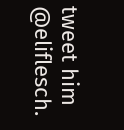tweet him @eliflesch.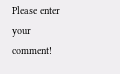Please enter your comment!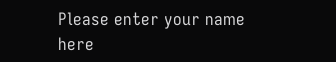Please enter your name here